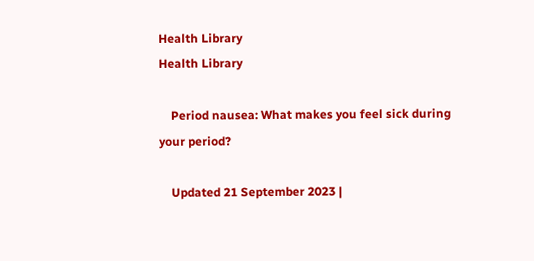Health Library
Health Library

    Period nausea: What makes you feel sick during your period?

    Updated 21 September 2023 |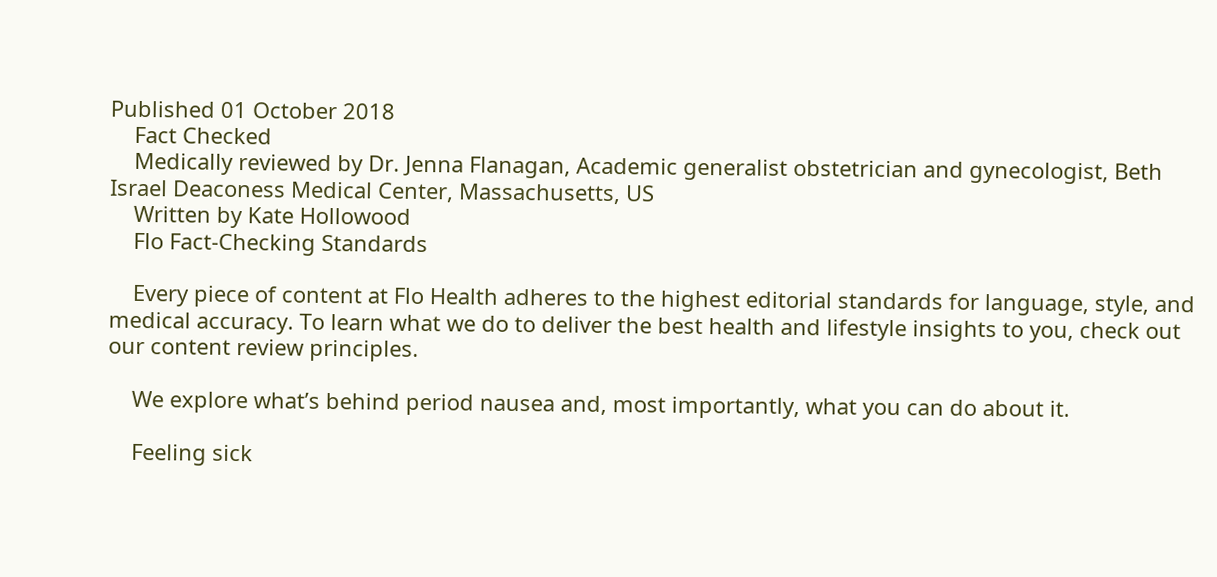Published 01 October 2018
    Fact Checked
    Medically reviewed by Dr. Jenna Flanagan, Academic generalist obstetrician and gynecologist, Beth Israel Deaconess Medical Center, Massachusetts, US
    Written by Kate Hollowood
    Flo Fact-Checking Standards

    Every piece of content at Flo Health adheres to the highest editorial standards for language, style, and medical accuracy. To learn what we do to deliver the best health and lifestyle insights to you, check out our content review principles.

    We explore what’s behind period nausea and, most importantly, what you can do about it.

    Feeling sick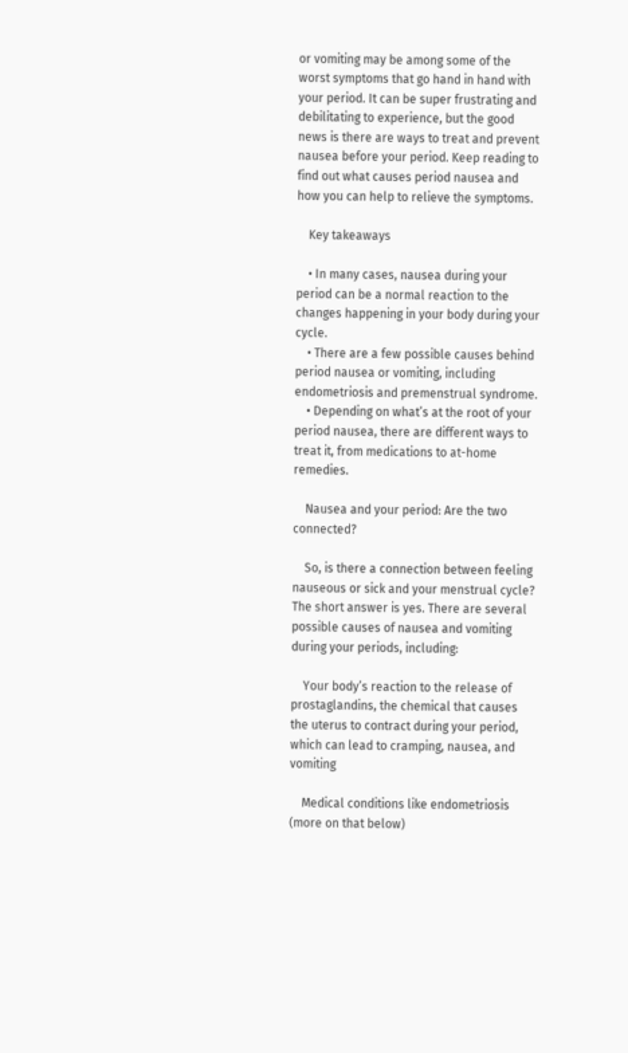or vomiting may be among some of the worst symptoms that go hand in hand with your period. It can be super frustrating and debilitating to experience, but the good news is there are ways to treat and prevent nausea before your period. Keep reading to find out what causes period nausea and how you can help to relieve the symptoms.

    Key takeaways

    • In many cases, nausea during your period can be a normal reaction to the changes happening in your body during your cycle.
    • There are a few possible causes behind period nausea or vomiting, including endometriosis and premenstrual syndrome.
    • Depending on what’s at the root of your period nausea, there are different ways to treat it, from medications to at-home remedies.

    Nausea and your period: Are the two connected?

    So, is there a connection between feeling nauseous or sick and your menstrual cycle? The short answer is yes. There are several possible causes of nausea and vomiting during your periods, including:

    Your body’s reaction to the release of prostaglandins, the chemical that causes the uterus to contract during your period, which can lead to cramping, nausea, and vomiting

    Medical conditions like endometriosis (more on that below)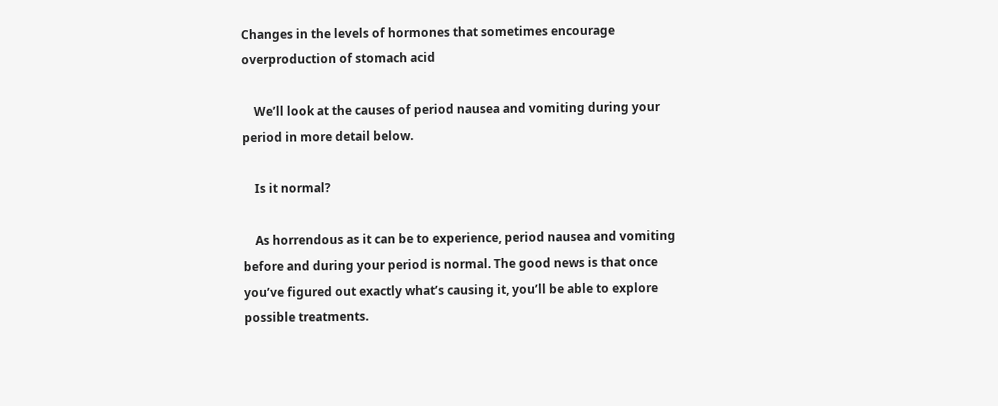Changes in the levels of hormones that sometimes encourage overproduction of stomach acid

    We’ll look at the causes of period nausea and vomiting during your period in more detail below.

    Is it normal?

    As horrendous as it can be to experience, period nausea and vomiting before and during your period is normal. The good news is that once you’ve figured out exactly what’s causing it, you’ll be able to explore possible treatments.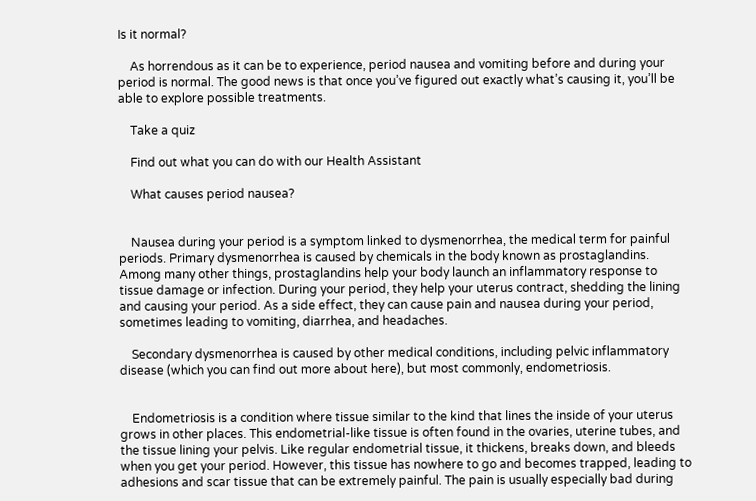Is it normal?

    As horrendous as it can be to experience, period nausea and vomiting before and during your period is normal. The good news is that once you’ve figured out exactly what’s causing it, you’ll be able to explore possible treatments.

    Take a quiz

    Find out what you can do with our Health Assistant

    What causes period nausea?


    Nausea during your period is a symptom linked to dysmenorrhea, the medical term for painful periods. Primary dysmenorrhea is caused by chemicals in the body known as prostaglandins. Among many other things, prostaglandins help your body launch an inflammatory response to tissue damage or infection. During your period, they help your uterus contract, shedding the lining and causing your period. As a side effect, they can cause pain and nausea during your period, sometimes leading to vomiting, diarrhea, and headaches.

    Secondary dysmenorrhea is caused by other medical conditions, including pelvic inflammatory disease (which you can find out more about here), but most commonly, endometriosis.


    Endometriosis is a condition where tissue similar to the kind that lines the inside of your uterus grows in other places. This endometrial-like tissue is often found in the ovaries, uterine tubes, and the tissue lining your pelvis. Like regular endometrial tissue, it thickens, breaks down, and bleeds when you get your period. However, this tissue has nowhere to go and becomes trapped, leading to adhesions and scar tissue that can be extremely painful. The pain is usually especially bad during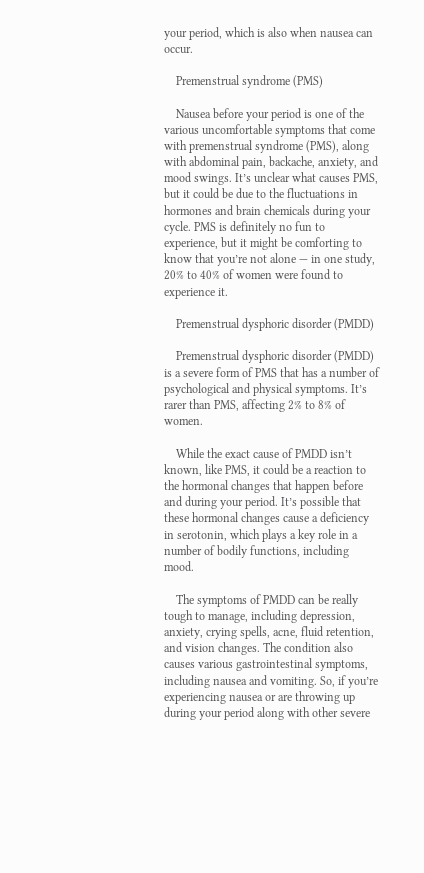your period, which is also when nausea can occur.

    Premenstrual syndrome (PMS)

    Nausea before your period is one of the various uncomfortable symptoms that come with premenstrual syndrome (PMS), along with abdominal pain, backache, anxiety, and mood swings. It’s unclear what causes PMS, but it could be due to the fluctuations in hormones and brain chemicals during your cycle. PMS is definitely no fun to experience, but it might be comforting to know that you’re not alone — in one study, 20% to 40% of women were found to experience it.

    Premenstrual dysphoric disorder (PMDD)

    Premenstrual dysphoric disorder (PMDD) is a severe form of PMS that has a number of psychological and physical symptoms. It’s rarer than PMS, affecting 2% to 8% of women.

    While the exact cause of PMDD isn’t known, like PMS, it could be a reaction to the hormonal changes that happen before and during your period. It’s possible that these hormonal changes cause a deficiency in serotonin, which plays a key role in a number of bodily functions, including mood.

    The symptoms of PMDD can be really tough to manage, including depression, anxiety, crying spells, acne, fluid retention, and vision changes. The condition also causes various gastrointestinal symptoms, including nausea and vomiting. So, if you’re experiencing nausea or are throwing up during your period along with other severe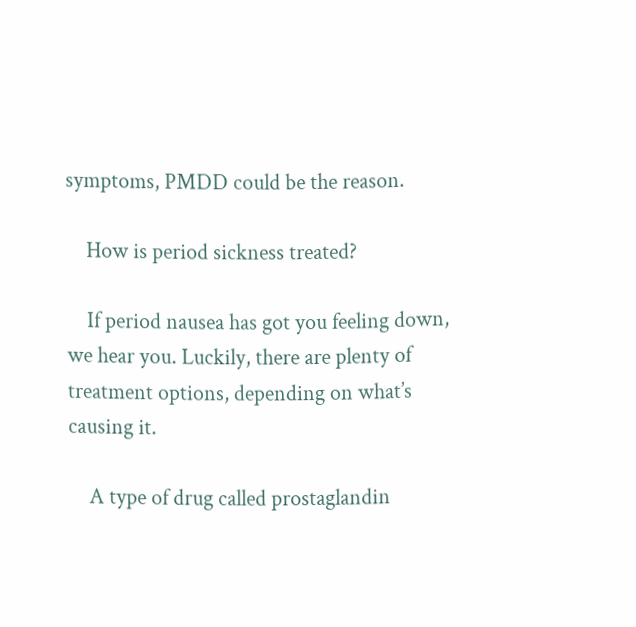symptoms, PMDD could be the reason.

    How is period sickness treated?

    If period nausea has got you feeling down, we hear you. Luckily, there are plenty of treatment options, depending on what’s causing it.

    A type of drug called prostaglandin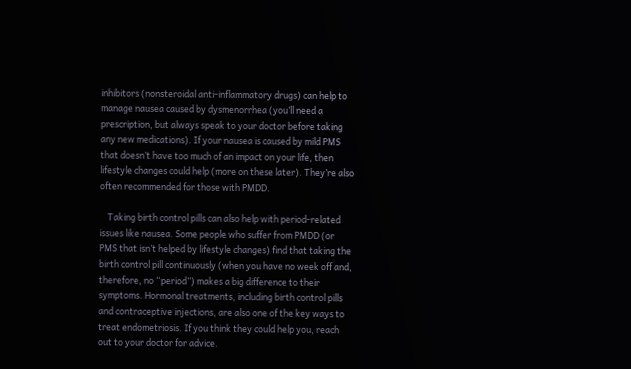inhibitors (nonsteroidal anti-inflammatory drugs) can help to manage nausea caused by dysmenorrhea (you’ll need a prescription, but always speak to your doctor before taking any new medications). If your nausea is caused by mild PMS that doesn’t have too much of an impact on your life, then lifestyle changes could help (more on these later). They’re also often recommended for those with PMDD.

    Taking birth control pills can also help with period-related issues like nausea. Some people who suffer from PMDD (or PMS that isn’t helped by lifestyle changes) find that taking the birth control pill continuously (when you have no week off and, therefore, no “period”) makes a big difference to their symptoms. Hormonal treatments, including birth control pills and contraceptive injections, are also one of the key ways to treat endometriosis. If you think they could help you, reach out to your doctor for advice.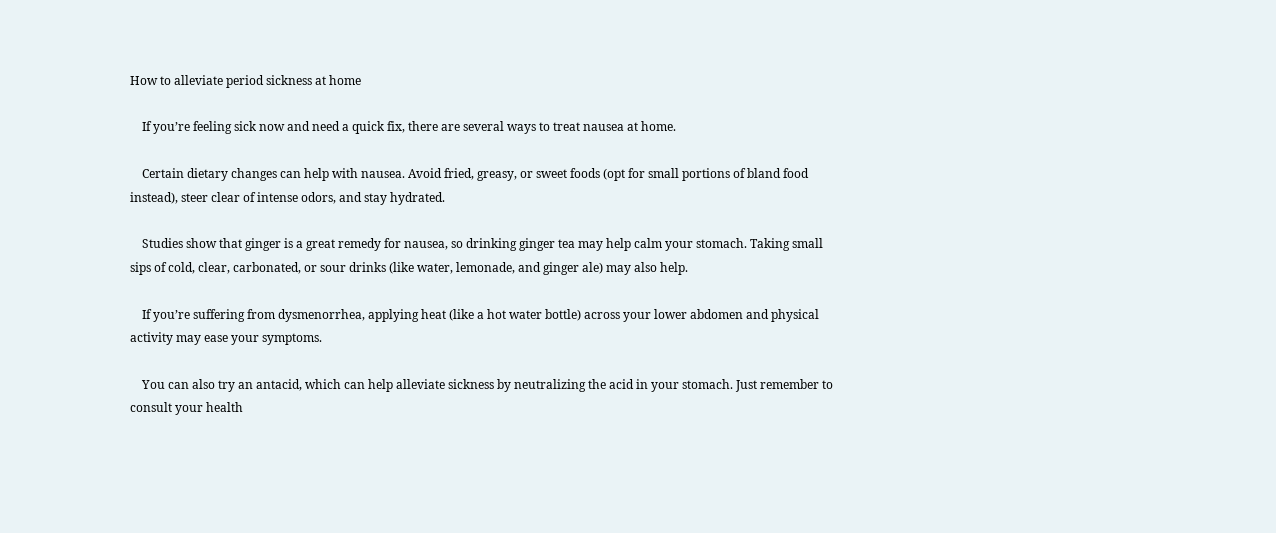How to alleviate period sickness at home

    If you’re feeling sick now and need a quick fix, there are several ways to treat nausea at home.

    Certain dietary changes can help with nausea. Avoid fried, greasy, or sweet foods (opt for small portions of bland food instead), steer clear of intense odors, and stay hydrated.

    Studies show that ginger is a great remedy for nausea, so drinking ginger tea may help calm your stomach. Taking small sips of cold, clear, carbonated, or sour drinks (like water, lemonade, and ginger ale) may also help.

    If you’re suffering from dysmenorrhea, applying heat (like a hot water bottle) across your lower abdomen and physical activity may ease your symptoms.

    You can also try an antacid, which can help alleviate sickness by neutralizing the acid in your stomach. Just remember to consult your health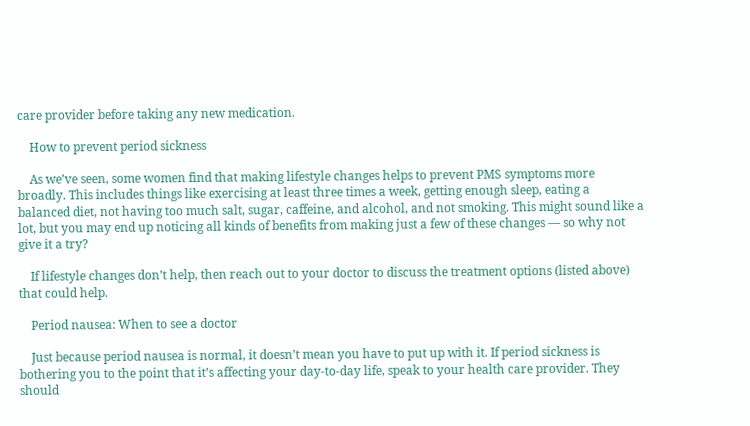care provider before taking any new medication.

    How to prevent period sickness

    As we’ve seen, some women find that making lifestyle changes helps to prevent PMS symptoms more broadly. This includes things like exercising at least three times a week, getting enough sleep, eating a balanced diet, not having too much salt, sugar, caffeine, and alcohol, and not smoking. This might sound like a lot, but you may end up noticing all kinds of benefits from making just a few of these changes — so why not give it a try?

    If lifestyle changes don’t help, then reach out to your doctor to discuss the treatment options (listed above) that could help.

    Period nausea: When to see a doctor

    Just because period nausea is normal, it doesn’t mean you have to put up with it. If period sickness is bothering you to the point that it’s affecting your day-to-day life, speak to your health care provider. They should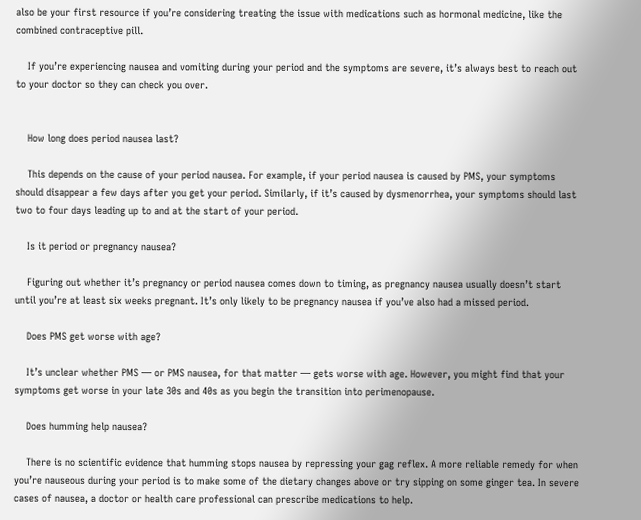also be your first resource if you’re considering treating the issue with medications such as hormonal medicine, like the combined contraceptive pill.

    If you’re experiencing nausea and vomiting during your period and the symptoms are severe, it’s always best to reach out to your doctor so they can check you over.


    How long does period nausea last?

    This depends on the cause of your period nausea. For example, if your period nausea is caused by PMS, your symptoms should disappear a few days after you get your period. Similarly, if it’s caused by dysmenorrhea, your symptoms should last two to four days leading up to and at the start of your period.

    Is it period or pregnancy nausea?

    Figuring out whether it’s pregnancy or period nausea comes down to timing, as pregnancy nausea usually doesn’t start until you’re at least six weeks pregnant. It’s only likely to be pregnancy nausea if you’ve also had a missed period.

    Does PMS get worse with age?

    It’s unclear whether PMS — or PMS nausea, for that matter — gets worse with age. However, you might find that your symptoms get worse in your late 30s and 40s as you begin the transition into perimenopause.

    Does humming help nausea?

    There is no scientific evidence that humming stops nausea by repressing your gag reflex. A more reliable remedy for when you’re nauseous during your period is to make some of the dietary changes above or try sipping on some ginger tea. In severe cases of nausea, a doctor or health care professional can prescribe medications to help.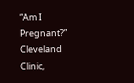“Am I Pregnant?” Cleveland Clinic,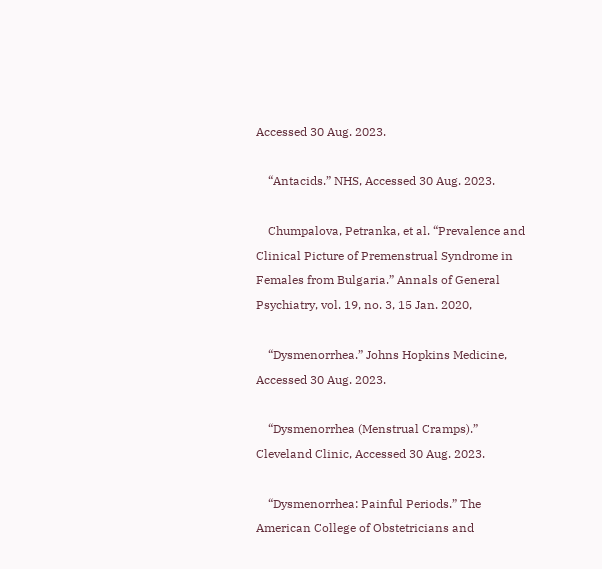Accessed 30 Aug. 2023.

    “Antacids.” NHS, Accessed 30 Aug. 2023.

    Chumpalova, Petranka, et al. “Prevalence and Clinical Picture of Premenstrual Syndrome in Females from Bulgaria.” Annals of General Psychiatry, vol. 19, no. 3, 15 Jan. 2020,

    “Dysmenorrhea.” Johns Hopkins Medicine, Accessed 30 Aug. 2023.

    “Dysmenorrhea (Menstrual Cramps).” Cleveland Clinic, Accessed 30 Aug. 2023.

    “Dysmenorrhea: Painful Periods.” The American College of Obstetricians and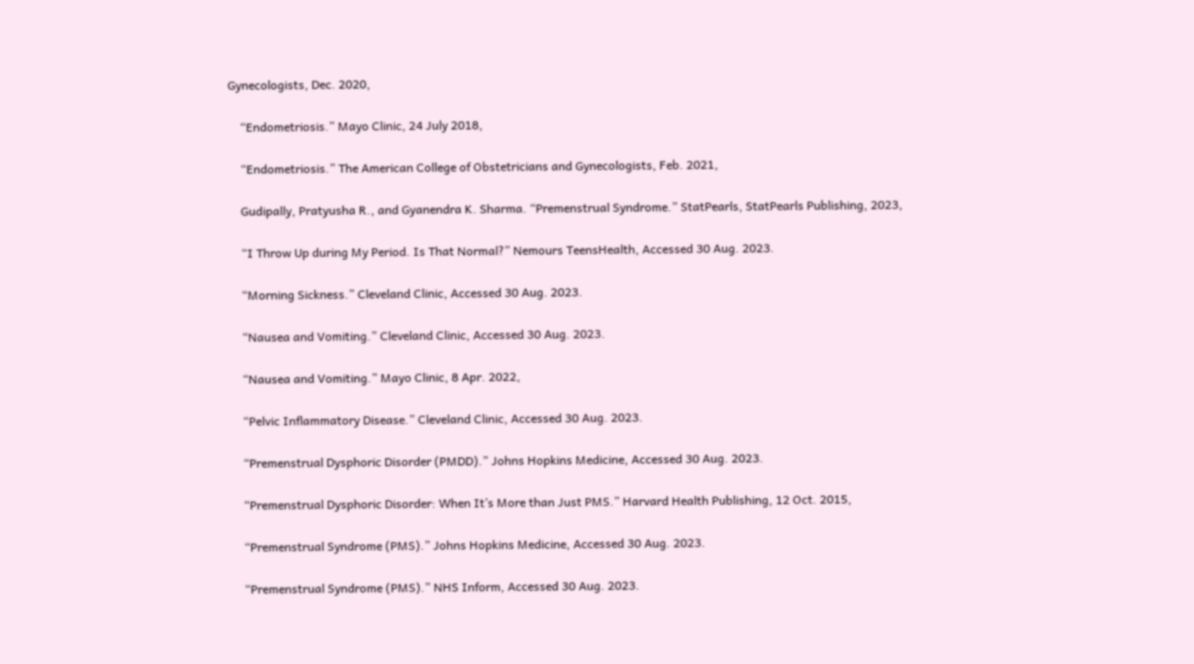Gynecologists, Dec. 2020,

    “Endometriosis.” Mayo Clinic, 24 July 2018,

    “Endometriosis.” The American College of Obstetricians and Gynecologists, Feb. 2021,

    Gudipally, Pratyusha R., and Gyanendra K. Sharma. “Premenstrual Syndrome.” StatPearls, StatPearls Publishing, 2023,

    “I Throw Up during My Period. Is That Normal?” Nemours TeensHealth, Accessed 30 Aug. 2023.

    “Morning Sickness.” Cleveland Clinic, Accessed 30 Aug. 2023.

    “Nausea and Vomiting.” Cleveland Clinic, Accessed 30 Aug. 2023.

    “Nausea and Vomiting.” Mayo Clinic, 8 Apr. 2022,

    “Pelvic Inflammatory Disease.” Cleveland Clinic, Accessed 30 Aug. 2023.

    “Premenstrual Dysphoric Disorder (PMDD).” Johns Hopkins Medicine, Accessed 30 Aug. 2023.

    “Premenstrual Dysphoric Disorder: When It’s More than Just PMS.” Harvard Health Publishing, 12 Oct. 2015,

    “Premenstrual Syndrome (PMS).” Johns Hopkins Medicine, Accessed 30 Aug. 2023.

    “Premenstrual Syndrome (PMS).” NHS Inform, Accessed 30 Aug. 2023.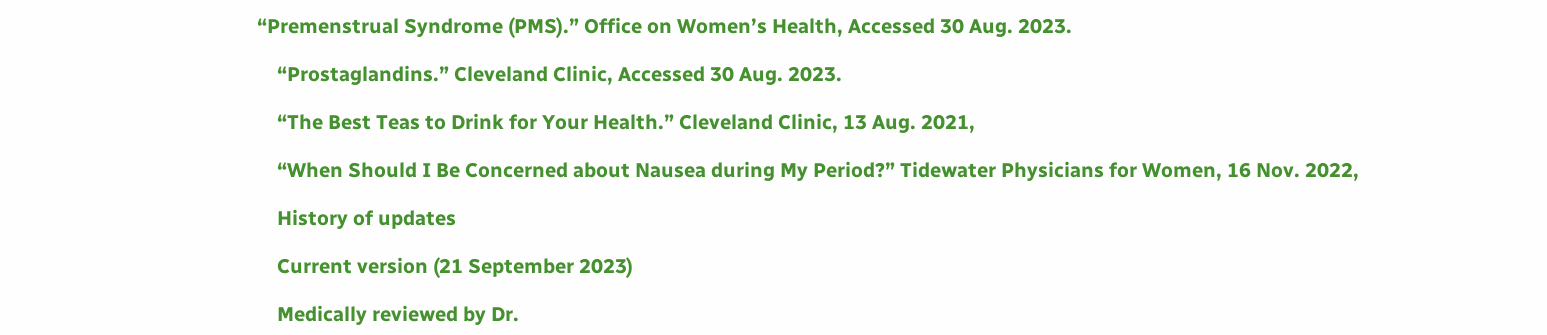“Premenstrual Syndrome (PMS).” Office on Women’s Health, Accessed 30 Aug. 2023.

    “Prostaglandins.” Cleveland Clinic, Accessed 30 Aug. 2023.

    “The Best Teas to Drink for Your Health.” Cleveland Clinic, 13 Aug. 2021,

    “When Should I Be Concerned about Nausea during My Period?” Tidewater Physicians for Women, 16 Nov. 2022,

    History of updates

    Current version (21 September 2023)

    Medically reviewed by Dr.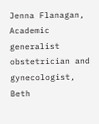Jenna Flanagan, Academic generalist obstetrician and gynecologist, Beth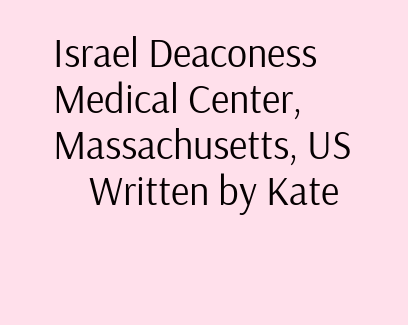Israel Deaconess Medical Center, Massachusetts, US
    Written by Kate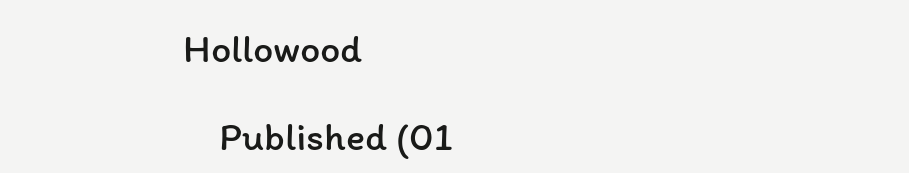Hollowood

    Published (01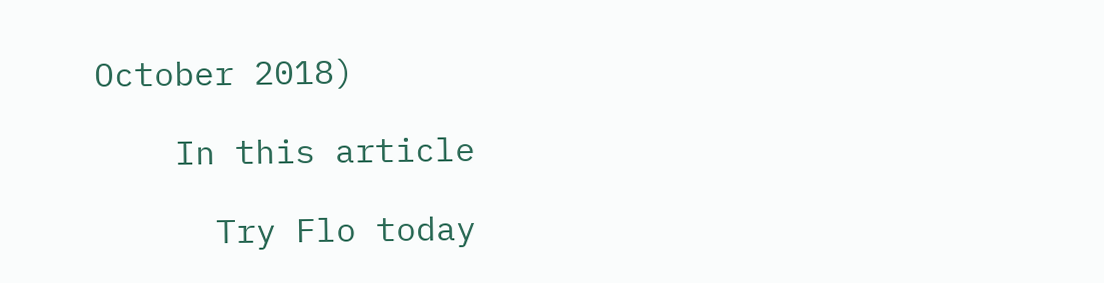October 2018)

    In this article

      Try Flo today